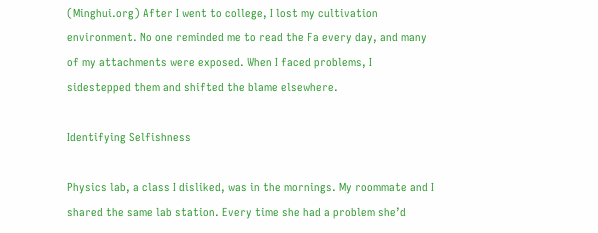(Minghui.org) After I went to college, I lost my cultivation environment. No one reminded me to read the Fa every day, and many of my attachments were exposed. When I faced problems, I sidestepped them and shifted the blame elsewhere.

Identifying Selfishness

Physics lab, a class I disliked, was in the mornings. My roommate and I shared the same lab station. Every time she had a problem she’d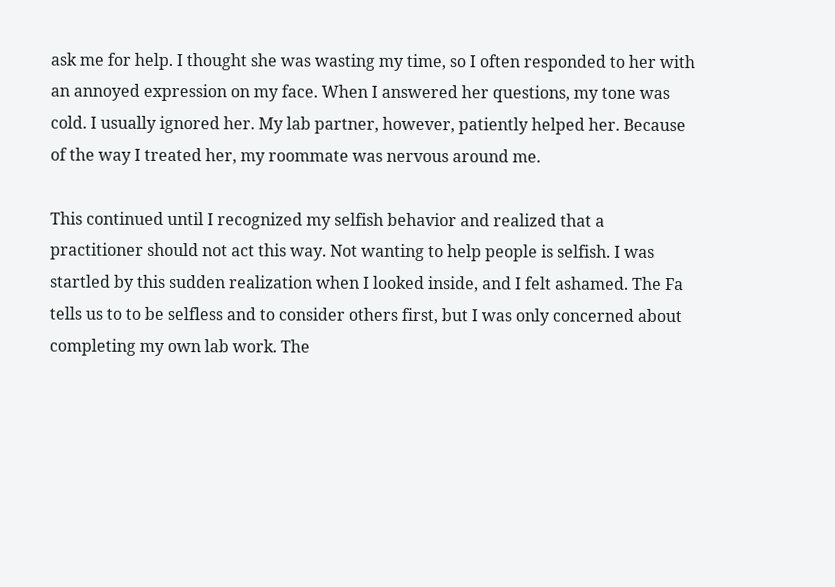ask me for help. I thought she was wasting my time, so I often responded to her with an annoyed expression on my face. When I answered her questions, my tone was cold. I usually ignored her. My lab partner, however, patiently helped her. Because of the way I treated her, my roommate was nervous around me.

This continued until I recognized my selfish behavior and realized that a practitioner should not act this way. Not wanting to help people is selfish. I was startled by this sudden realization when I looked inside, and I felt ashamed. The Fa tells us to to be selfless and to consider others first, but I was only concerned about completing my own lab work. The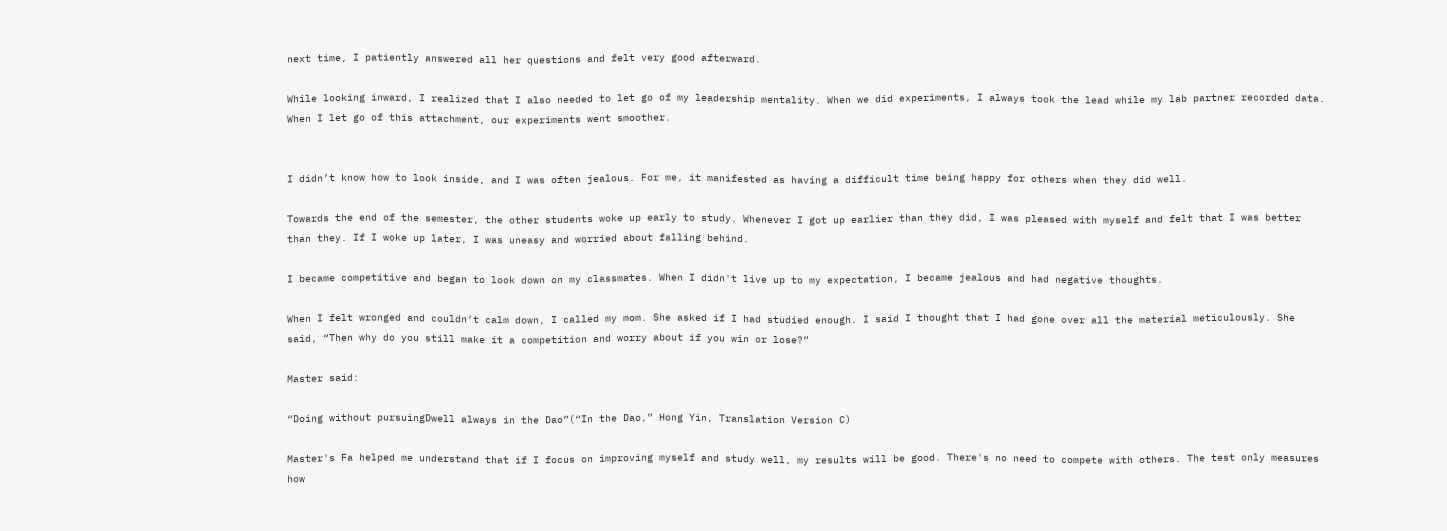next time, I patiently answered all her questions and felt very good afterward.

While looking inward, I realized that I also needed to let go of my leadership mentality. When we did experiments, I always took the lead while my lab partner recorded data. When I let go of this attachment, our experiments went smoother.


I didn’t know how to look inside, and I was often jealous. For me, it manifested as having a difficult time being happy for others when they did well.

Towards the end of the semester, the other students woke up early to study. Whenever I got up earlier than they did, I was pleased with myself and felt that I was better than they. If I woke up later, I was uneasy and worried about falling behind.

I became competitive and began to look down on my classmates. When I didn't live up to my expectation, I became jealous and had negative thoughts.

When I felt wronged and couldn’t calm down, I called my mom. She asked if I had studied enough. I said I thought that I had gone over all the material meticulously. She said, “Then why do you still make it a competition and worry about if you win or lose?”

Master said:

“Doing without pursuingDwell always in the Dao”(“In the Dao,” Hong Yin, Translation Version C)

Master's Fa helped me understand that if I focus on improving myself and study well, my results will be good. There's no need to compete with others. The test only measures how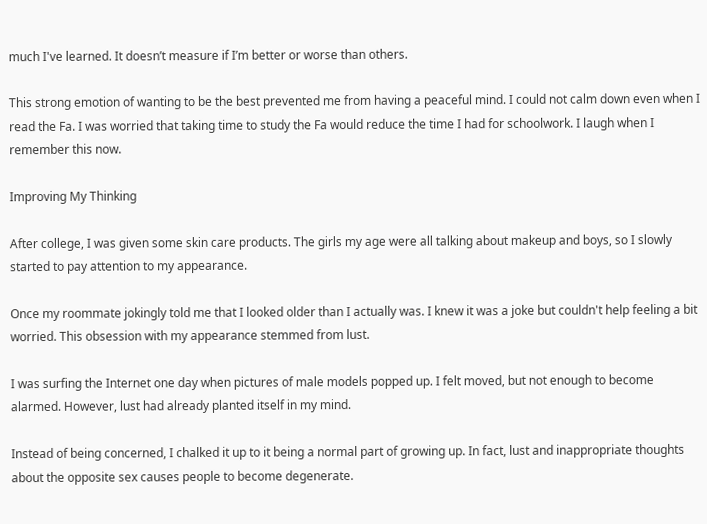much I've learned. It doesn’t measure if I’m better or worse than others.

This strong emotion of wanting to be the best prevented me from having a peaceful mind. I could not calm down even when I read the Fa. I was worried that taking time to study the Fa would reduce the time I had for schoolwork. I laugh when I remember this now.

Improving My Thinking

After college, I was given some skin care products. The girls my age were all talking about makeup and boys, so I slowly started to pay attention to my appearance.

Once my roommate jokingly told me that I looked older than I actually was. I knew it was a joke but couldn't help feeling a bit worried. This obsession with my appearance stemmed from lust.

I was surfing the Internet one day when pictures of male models popped up. I felt moved, but not enough to become alarmed. However, lust had already planted itself in my mind.

Instead of being concerned, I chalked it up to it being a normal part of growing up. In fact, lust and inappropriate thoughts about the opposite sex causes people to become degenerate.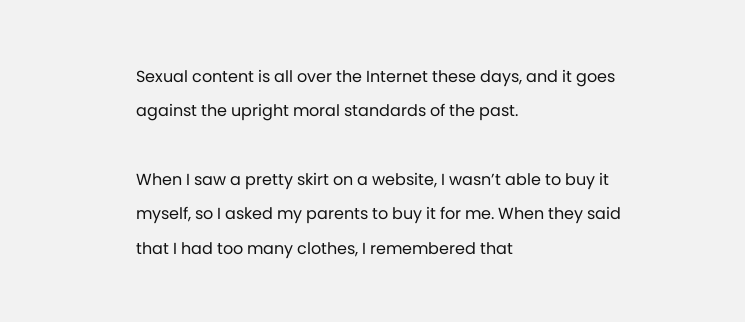Sexual content is all over the Internet these days, and it goes against the upright moral standards of the past.

When I saw a pretty skirt on a website, I wasn’t able to buy it myself, so I asked my parents to buy it for me. When they said that I had too many clothes, I remembered that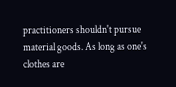practitioners shouldn't pursue material goods. As long as one's clothes are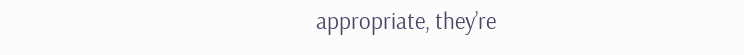appropriate, they’re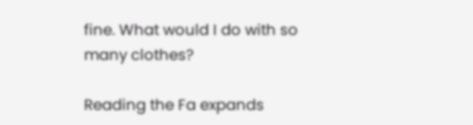fine. What would I do with so many clothes?

Reading the Fa expands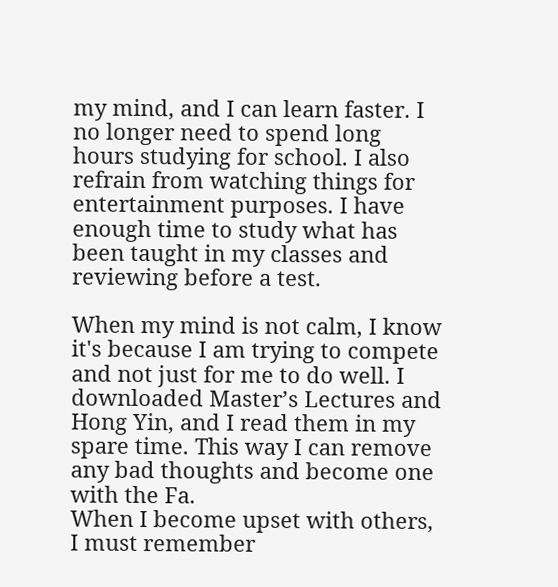my mind, and I can learn faster. I no longer need to spend long hours studying for school. I also refrain from watching things for entertainment purposes. I have enough time to study what has been taught in my classes and reviewing before a test.

When my mind is not calm, I know it's because I am trying to compete and not just for me to do well. I downloaded Master’s Lectures and Hong Yin, and I read them in my spare time. This way I can remove any bad thoughts and become one with the Fa.
When I become upset with others, I must remember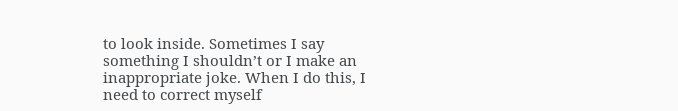to look inside. Sometimes I say something I shouldn’t or I make an inappropriate joke. When I do this, I need to correct myself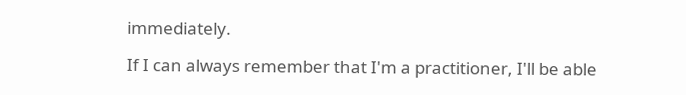immediately.

If I can always remember that I'm a practitioner, I'll be able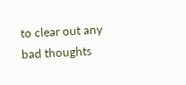to clear out any bad thoughts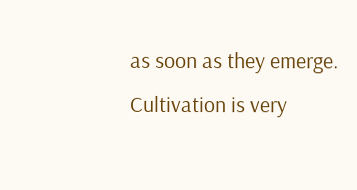as soon as they emerge. Cultivation is very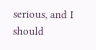serious, and I should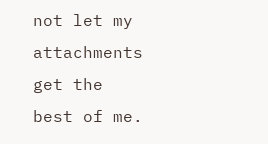not let my attachments get the best of me.